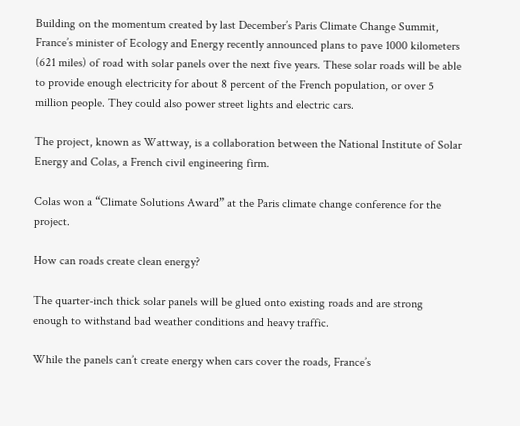Building on the momentum created by last December’s Paris Climate Change Summit, France’s minister of Ecology and Energy recently announced plans to pave 1000 kilometers (621 miles) of road with solar panels over the next five years. These solar roads will be able to provide enough electricity for about 8 percent of the French population, or over 5 million people. They could also power street lights and electric cars.

The project, known as Wattway, is a collaboration between the National Institute of Solar Energy and Colas, a French civil engineering firm.

Colas won a “Climate Solutions Award” at the Paris climate change conference for the project.

How can roads create clean energy?

The quarter-inch thick solar panels will be glued onto existing roads and are strong enough to withstand bad weather conditions and heavy traffic.

While the panels can’t create energy when cars cover the roads, France’s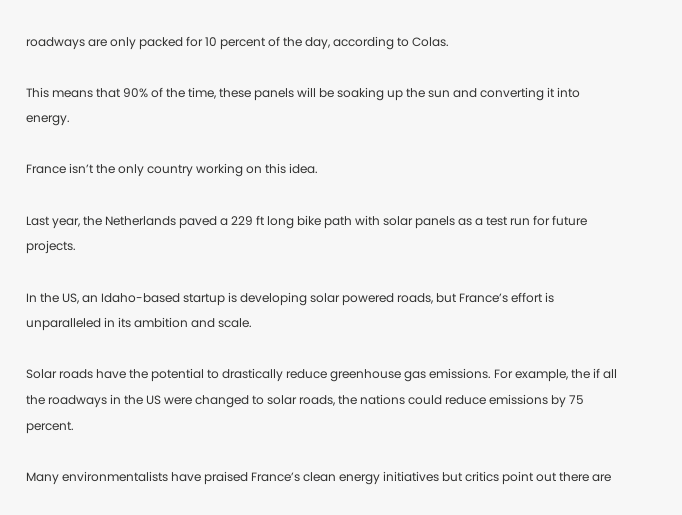roadways are only packed for 10 percent of the day, according to Colas.

This means that 90% of the time, these panels will be soaking up the sun and converting it into energy.

France isn’t the only country working on this idea.

Last year, the Netherlands paved a 229 ft long bike path with solar panels as a test run for future projects.

In the US, an Idaho-based startup is developing solar powered roads, but France’s effort is unparalleled in its ambition and scale.

Solar roads have the potential to drastically reduce greenhouse gas emissions. For example, the if all the roadways in the US were changed to solar roads, the nations could reduce emissions by 75 percent.

Many environmentalists have praised France’s clean energy initiatives but critics point out there are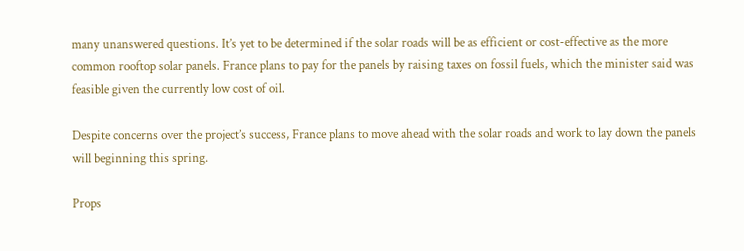many unanswered questions. It’s yet to be determined if the solar roads will be as efficient or cost-effective as the more common rooftop solar panels. France plans to pay for the panels by raising taxes on fossil fuels, which the minister said was feasible given the currently low cost of oil.

Despite concerns over the project’s success, France plans to move ahead with the solar roads and work to lay down the panels will beginning this spring.

Props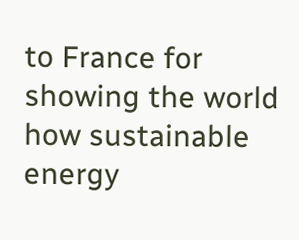to France for showing the world how sustainable energy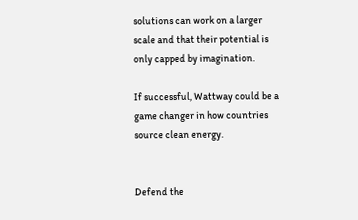solutions can work on a larger scale and that their potential is only capped by imagination.

If successful, Wattway could be a game changer in how countries source clean energy.


Defend the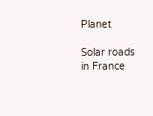Planet

Solar roads in France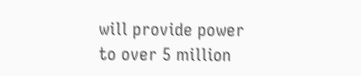will provide power to over 5 million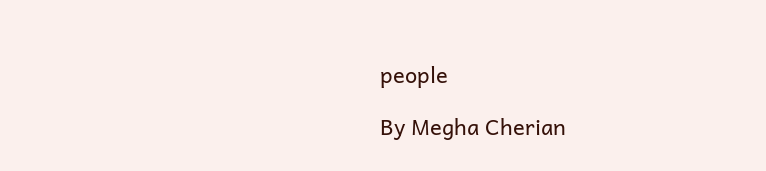people

By Megha Cherian